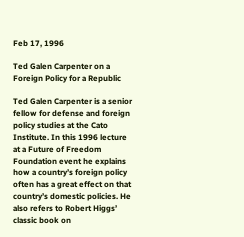Feb 17, 1996

Ted Galen Carpenter on a Foreign Policy for a Republic

Ted Galen Carpenter is a senior fellow for defense and foreign policy studies at the Cato Institute. In this 1996 lecture at a Future of Freedom Foundation event he explains how a country’s foreign policy often has a great effect on that country’s domestic policies. He also refers to Robert Higgs’ classic book on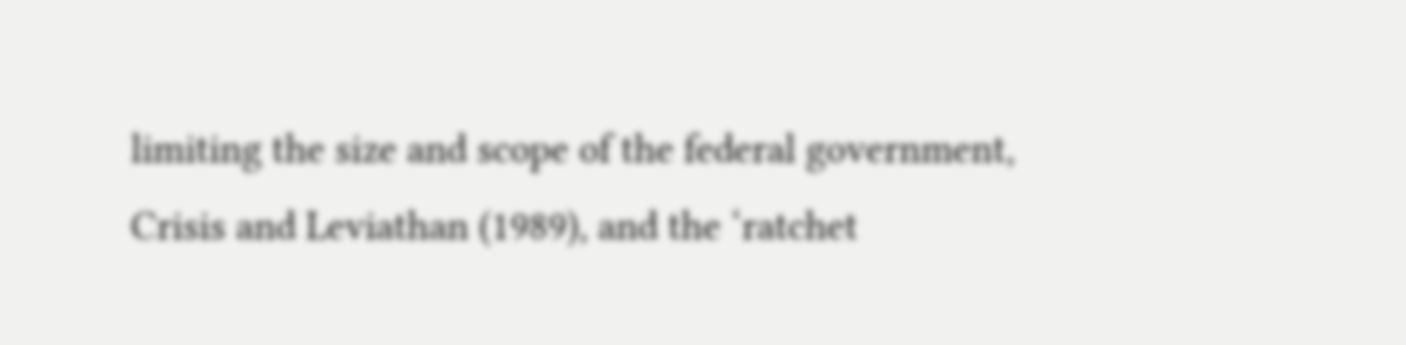limiting the size and scope of the federal government, Crisis and Leviathan (1989), and the ‘ratchet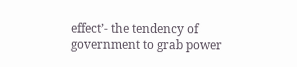effect’- the tendency of government to grab power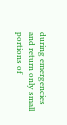during emergencies and return only small portions of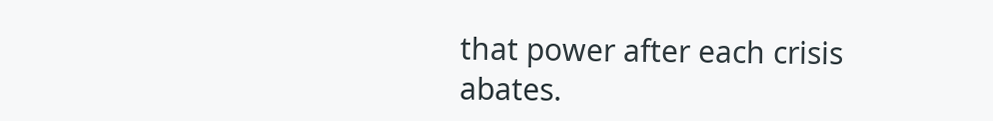that power after each crisis abates.